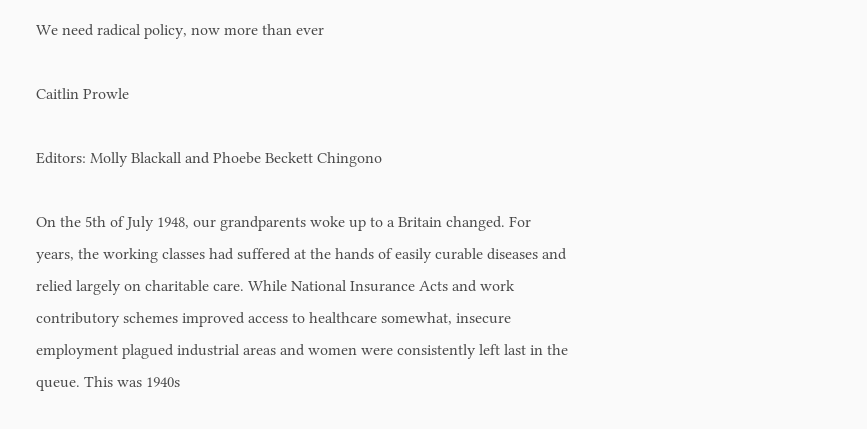We need radical policy, now more than ever

Caitlin Prowle

Editors: Molly Blackall and Phoebe Beckett Chingono

On the 5th of July 1948, our grandparents woke up to a Britain changed. For years, the working classes had suffered at the hands of easily curable diseases and relied largely on charitable care. While National Insurance Acts and work contributory schemes improved access to healthcare somewhat, insecure employment plagued industrial areas and women were consistently left last in the queue. This was 1940s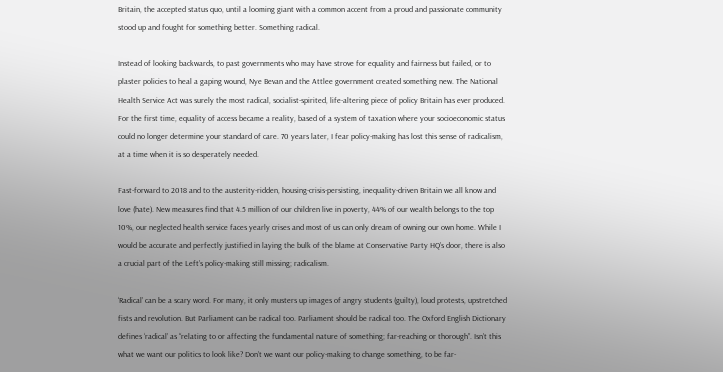Britain, the accepted status quo, until a looming giant with a common accent from a proud and passionate community stood up and fought for something better. Something radical.

Instead of looking backwards, to past governments who may have strove for equality and fairness but failed, or to plaster policies to heal a gaping wound, Nye Bevan and the Attlee government created something new. The National Health Service Act was surely the most radical, socialist-spirited, life-altering piece of policy Britain has ever produced. For the first time, equality of access became a reality, based of a system of taxation where your socioeconomic status could no longer determine your standard of care. 70 years later, I fear policy-making has lost this sense of radicalism, at a time when it is so desperately needed.

Fast-forward to 2018 and to the austerity-ridden, housing-crisis-persisting, inequality-driven Britain we all know and love (hate). New measures find that 4.5 million of our children live in poverty, 44% of our wealth belongs to the top 10%, our neglected health service faces yearly crises and most of us can only dream of owning our own home. While I would be accurate and perfectly justified in laying the bulk of the blame at Conservative Party HQ’s door, there is also a crucial part of the Left’s policy-making still missing; radicalism.

‘Radical’ can be a scary word. For many, it only musters up images of angry students (guilty), loud protests, upstretched fists and revolution. But Parliament can be radical too. Parliament should be radical too. The Oxford English Dictionary defines ‘radical’ as “relating to or affecting the fundamental nature of something; far-reaching or thorough”. Isn’t this what we want our politics to look like? Don’t we want our policy-making to change something, to be far-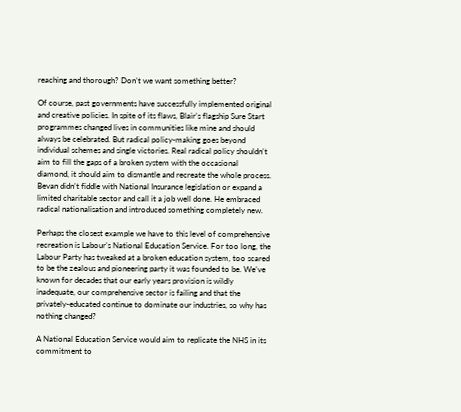reaching and thorough? Don’t we want something better?

Of course, past governments have successfully implemented original and creative policies. In spite of its flaws, Blair’s flagship Sure Start programmes changed lives in communities like mine and should always be celebrated. But radical policy-making goes beyond individual schemes and single victories. Real radical policy shouldn’t aim to fill the gaps of a broken system with the occasional diamond, it should aim to dismantle and recreate the whole process. Bevan didn’t fiddle with National Insurance legislation or expand a limited charitable sector and call it a job well done. He embraced radical nationalisation and introduced something completely new.

Perhaps the closest example we have to this level of comprehensive recreation is Labour’s National Education Service. For too long, the Labour Party has tweaked at a broken education system, too scared to be the zealous and pioneering party it was founded to be. We’ve known for decades that our early years provision is wildly inadequate, our comprehensive sector is failing and that the privately-educated continue to dominate our industries, so why has nothing changed?

A National Education Service would aim to replicate the NHS in its commitment to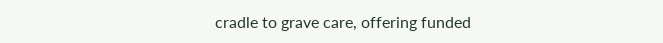cradle to grave care, offering funded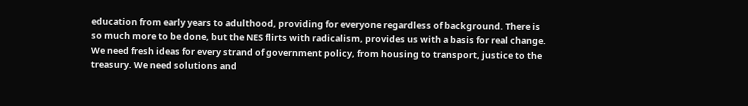education from early years to adulthood, providing for everyone regardless of background. There is so much more to be done, but the NES flirts with radicalism, provides us with a basis for real change. We need fresh ideas for every strand of government policy, from housing to transport, justice to the treasury. We need solutions and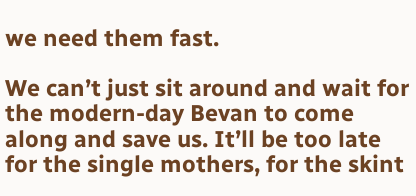we need them fast.

We can’t just sit around and wait for the modern-day Bevan to come along and save us. It’ll be too late for the single mothers, for the skint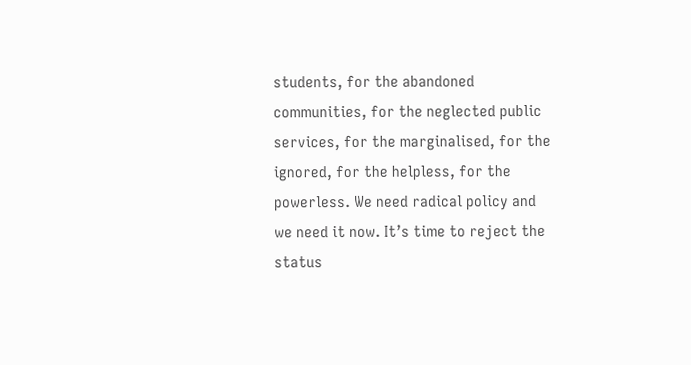students, for the abandoned communities, for the neglected public services, for the marginalised, for the ignored, for the helpless, for the powerless. We need radical policy and we need it now. It’s time to reject the status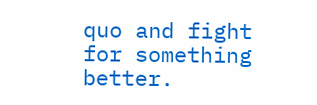quo and fight for something better.